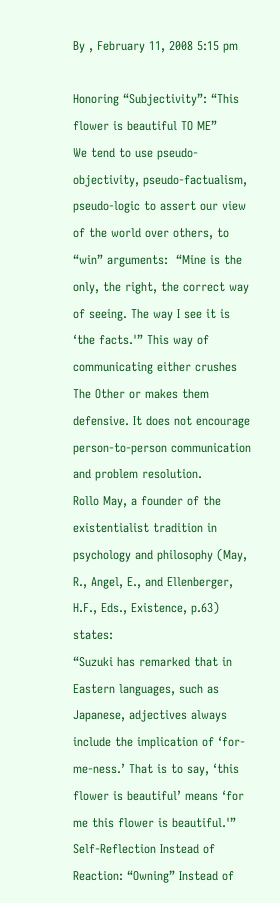By , February 11, 2008 5:15 pm

Honoring “Subjectivity”: “This flower is beautiful TO ME”
We tend to use pseudo- objectivity, pseudo-factualism, pseudo-logic to assert our view of the world over others, to “win” arguments:  “Mine is the only, the right, the correct way of seeing. The way I see it is ‘the facts.'” This way of communicating either crushes The Other or makes them defensive. It does not encourage person-to-person communication and problem resolution.
Rollo May, a founder of the existentialist tradition in psychology and philosophy (May, R., Angel, E., and Ellenberger, H.F., Eds., Existence, p.63) states:
“Suzuki has remarked that in Eastern languages, such as Japanese, adjectives always include the implication of ‘for-me-ness.’ That is to say, ‘this flower is beautiful’ means ‘for me this flower is beautiful.'”
Self-Reflection Instead of Reaction: “Owning” Instead of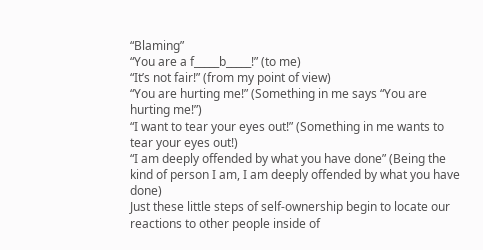“Blaming”
“You are a f_____b_____!” (to me)
“It’s not fair!” (from my point of view)
“You are hurting me!” (Something in me says “You are hurting me!”)
“I want to tear your eyes out!” (Something in me wants to tear your eyes out!)
“I am deeply offended by what you have done” (Being the kind of person I am, I am deeply offended by what you have done)
Just these little steps of self-ownership begin to locate our reactions to other people inside of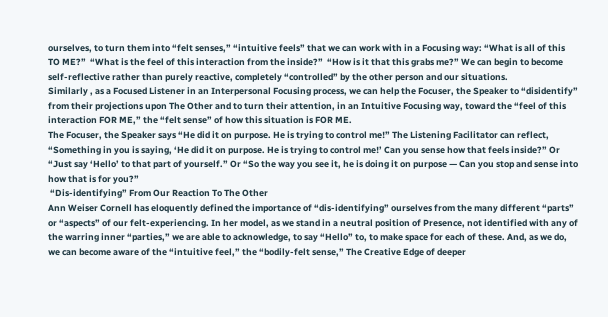ourselves, to turn them into “felt senses,” “intuitive feels” that we can work with in a Focusing way: “What is all of this TO ME?”  “What is the feel of this interaction from the inside?”  “How is it that this grabs me?” We can begin to become self-reflective rather than purely reactive, completely “controlled” by the other person and our situations.
Similarly , as a Focused Listener in an Interpersonal Focusing process, we can help the Focuser, the Speaker to “disidentify” from their projections upon The Other and to turn their attention, in an Intuitive Focusing way, toward the “feel of this interaction FOR ME,” the “felt sense” of how this situation is FOR ME.
The Focuser, the Speaker says “He did it on purpose. He is trying to control me!” The Listening Facilitator can reflect, “Something in you is saying, ‘He did it on purpose. He is trying to control me!’ Can you sense how that feels inside?” Or “Just say ‘Hello’ to that part of yourself.” Or “So the way you see it, he is doing it on purpose — Can you stop and sense into how that is for you?”
 “Dis-identifying” From Our Reaction To The Other
Ann Weiser Cornell has eloquently defined the importance of “dis-identifying” ourselves from the many different “parts” or “aspects” of our felt-experiencing. In her model, as we stand in a neutral position of Presence, not identified with any of the warring inner “parties,” we are able to acknowledge, to say “Hello” to, to make space for each of these. And, as we do, we can become aware of the “intuitive feel,” the “bodily-felt sense,” The Creative Edge of deeper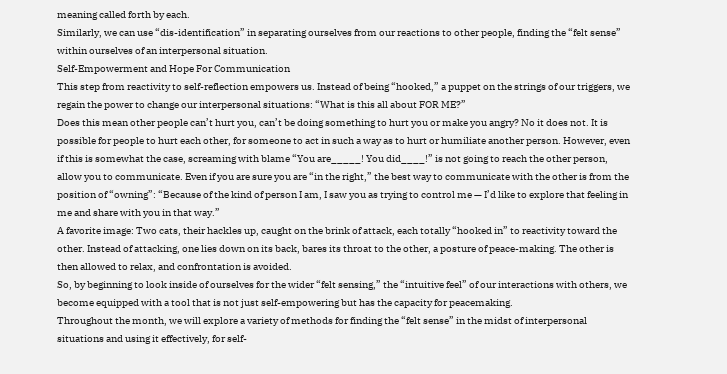meaning called forth by each.
Similarly, we can use “dis-identification” in separating ourselves from our reactions to other people, finding the “felt sense” within ourselves of an interpersonal situation.
Self-Empowerment and Hope For Communication
This step from reactivity to self-reflection empowers us. Instead of being “hooked,” a puppet on the strings of our triggers, we regain the power to change our interpersonal situations: “What is this all about FOR ME?”
Does this mean other people can’t hurt you, can’t be doing something to hurt you or make you angry? No it does not. It is possible for people to hurt each other, for someone to act in such a way as to hurt or humiliate another person. However, even if this is somewhat the case, screaming with blame “You are_____! You did____!” is not going to reach the other person, allow you to communicate. Even if you are sure you are “in the right,” the best way to communicate with the other is from the position of “owning”: “Because of the kind of person I am, I saw you as trying to control me — I’d like to explore that feeling in me and share with you in that way.”
A favorite image: Two cats, their hackles up, caught on the brink of attack, each totally “hooked in” to reactivity toward the other. Instead of attacking, one lies down on its back, bares its throat to the other, a posture of peace-making. The other is then allowed to relax, and confrontation is avoided.
So, by beginning to look inside of ourselves for the wider “felt sensing,” the “intuitive feel” of our interactions with others, we become equipped with a tool that is not just self-empowering but has the capacity for peacemaking.
Throughout the month, we will explore a variety of methods for finding the “felt sense” in the midst of interpersonal situations and using it effectively, for self-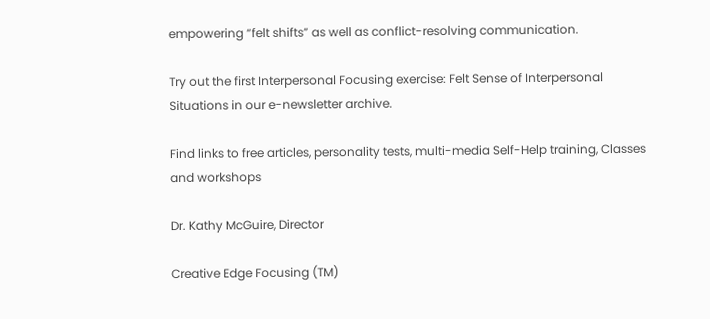empowering “felt shifts” as well as conflict-resolving communication.

Try out the first Interpersonal Focusing exercise: Felt Sense of Interpersonal Situations in our e-newsletter archive.

Find links to free articles, personality tests, multi-media Self-Help training, Classes and workshops

Dr. Kathy McGuire, Director

Creative Edge Focusing (TM)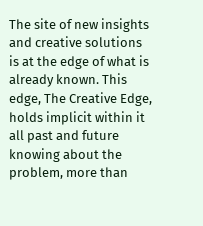The site of new insights and creative solutions is at the edge of what is already known. This edge, The Creative Edge, holds implicit within it all past and future knowing about the problem, more than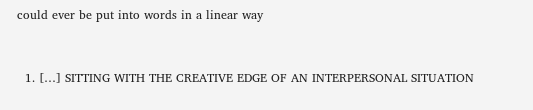could ever be put into words in a linear way


  1. […] SITTING WITH THE CREATIVE EDGE OF AN INTERPERSONAL SITUATION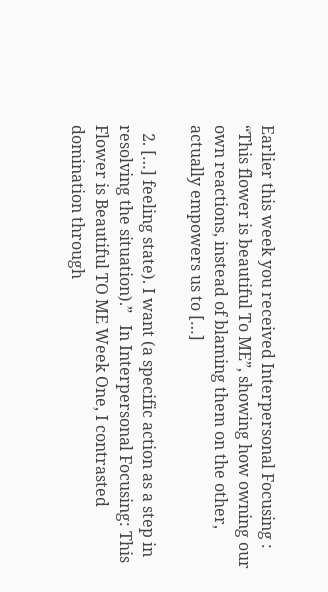Earlier this week you received Interpersonal Focusing : “This flower is beautiful To ME”, showing how owning our own reactions, instead of blaming them on the other, actually empowers us to […]

  2. […] feeling state). I want (a specific action as a step in resolving the situation).”   In Interpersonal Focusing: This Flower is Beautiful TO ME Week One, I contrasted domination through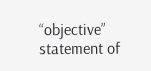“objective” statement of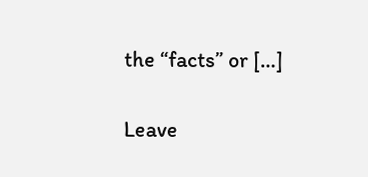the “facts” or […]

Leave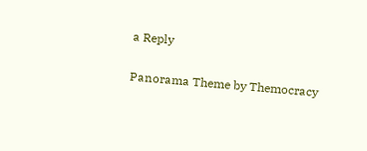a Reply

Panorama Theme by Themocracy